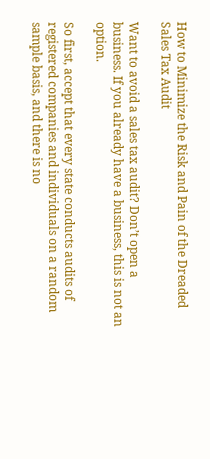How to Minimize the Risk and Pain of the Dreaded Sales Tax Audit

Want to avoid a sales tax audit? Don’t open a business. If you already have a business, this is not an option.

So first, accept that every state conducts audits of registered companies and individuals on a random sample basis, and there is no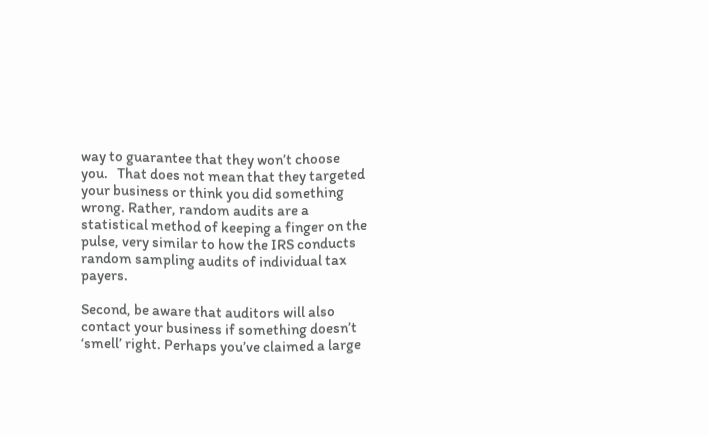way to guarantee that they won’t choose you.   That does not mean that they targeted your business or think you did something wrong. Rather, random audits are a statistical method of keeping a finger on the pulse, very similar to how the IRS conducts random sampling audits of individual tax payers.

Second, be aware that auditors will also contact your business if something doesn’t ‘smell’ right. Perhaps you’ve claimed a large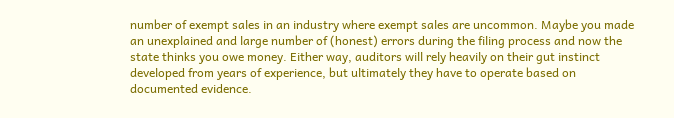number of exempt sales in an industry where exempt sales are uncommon. Maybe you made an unexplained and large number of (honest) errors during the filing process and now the state thinks you owe money. Either way, auditors will rely heavily on their gut instinct developed from years of experience, but ultimately they have to operate based on documented evidence.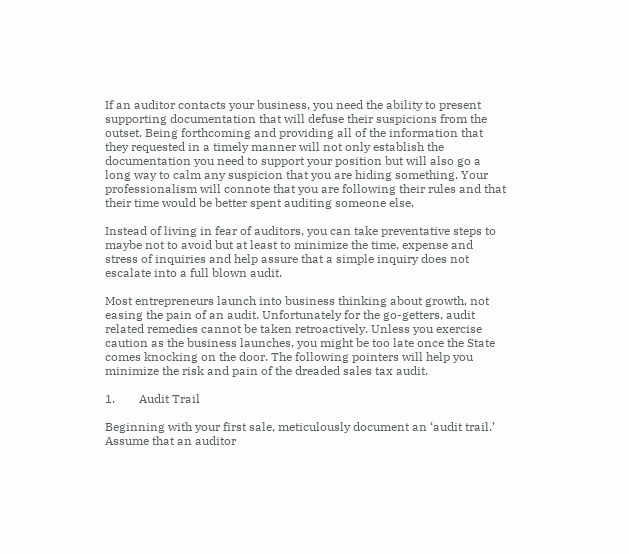If an auditor contacts your business, you need the ability to present supporting documentation that will defuse their suspicions from the outset. Being forthcoming and providing all of the information that they requested in a timely manner will not only establish the documentation you need to support your position but will also go a long way to calm any suspicion that you are hiding something. Your professionalism will connote that you are following their rules and that their time would be better spent auditing someone else.

Instead of living in fear of auditors, you can take preventative steps to maybe not to avoid but at least to minimize the time, expense and stress of inquiries and help assure that a simple inquiry does not escalate into a full blown audit.

Most entrepreneurs launch into business thinking about growth, not easing the pain of an audit. Unfortunately for the go-getters, audit related remedies cannot be taken retroactively. Unless you exercise caution as the business launches, you might be too late once the State comes knocking on the door. The following pointers will help you minimize the risk and pain of the dreaded sales tax audit.

1.        Audit Trail

Beginning with your first sale, meticulously document an ‘audit trail.’ Assume that an auditor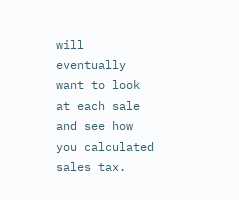will eventually want to look at each sale and see how you calculated sales tax.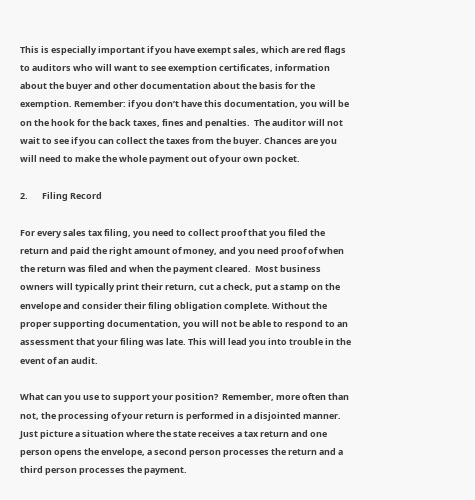This is especially important if you have exempt sales, which are red flags to auditors who will want to see exemption certificates, information about the buyer and other documentation about the basis for the exemption. Remember: if you don’t have this documentation, you will be on the hook for the back taxes, fines and penalties.  The auditor will not wait to see if you can collect the taxes from the buyer. Chances are you will need to make the whole payment out of your own pocket.

2.       Filing Record

For every sales tax filing, you need to collect proof that you filed the return and paid the right amount of money, and you need proof of when the return was filed and when the payment cleared.  Most business owners will typically print their return, cut a check, put a stamp on the envelope and consider their filing obligation complete. Without the proper supporting documentation, you will not be able to respond to an assessment that your filing was late. This will lead you into trouble in the event of an audit.

What can you use to support your position?  Remember, more often than not, the processing of your return is performed in a disjointed manner.  Just picture a situation where the state receives a tax return and one person opens the envelope, a second person processes the return and a third person processes the payment.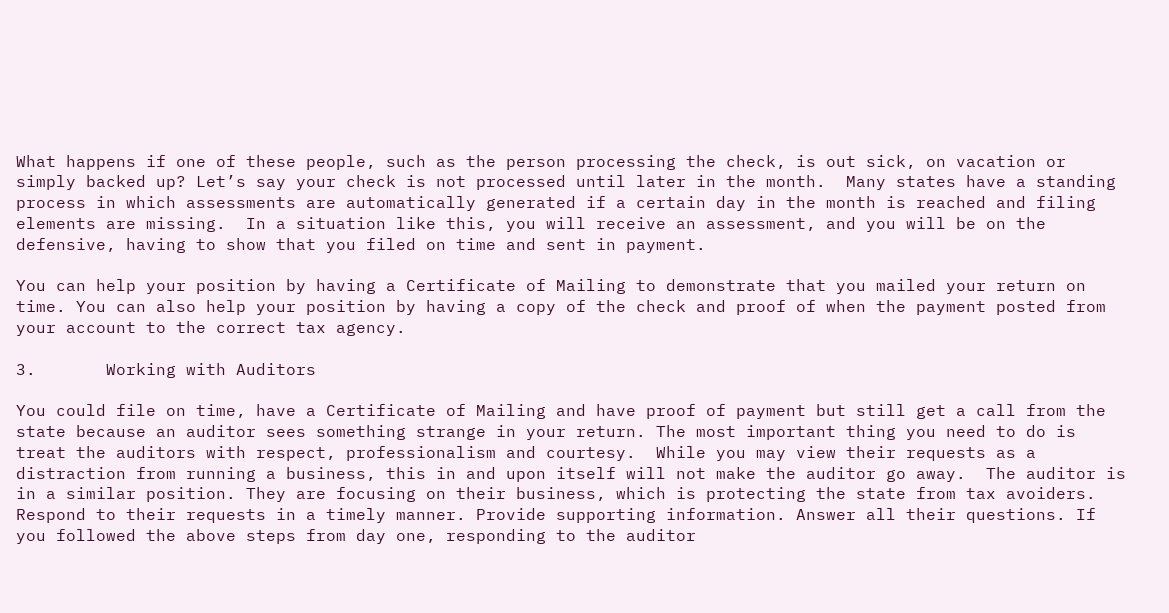What happens if one of these people, such as the person processing the check, is out sick, on vacation or simply backed up? Let’s say your check is not processed until later in the month.  Many states have a standing process in which assessments are automatically generated if a certain day in the month is reached and filing elements are missing.  In a situation like this, you will receive an assessment, and you will be on the defensive, having to show that you filed on time and sent in payment.

You can help your position by having a Certificate of Mailing to demonstrate that you mailed your return on time. You can also help your position by having a copy of the check and proof of when the payment posted from your account to the correct tax agency.

3.       Working with Auditors

You could file on time, have a Certificate of Mailing and have proof of payment but still get a call from the state because an auditor sees something strange in your return. The most important thing you need to do is treat the auditors with respect, professionalism and courtesy.  While you may view their requests as a distraction from running a business, this in and upon itself will not make the auditor go away.  The auditor is in a similar position. They are focusing on their business, which is protecting the state from tax avoiders.  Respond to their requests in a timely manner. Provide supporting information. Answer all their questions. If you followed the above steps from day one, responding to the auditor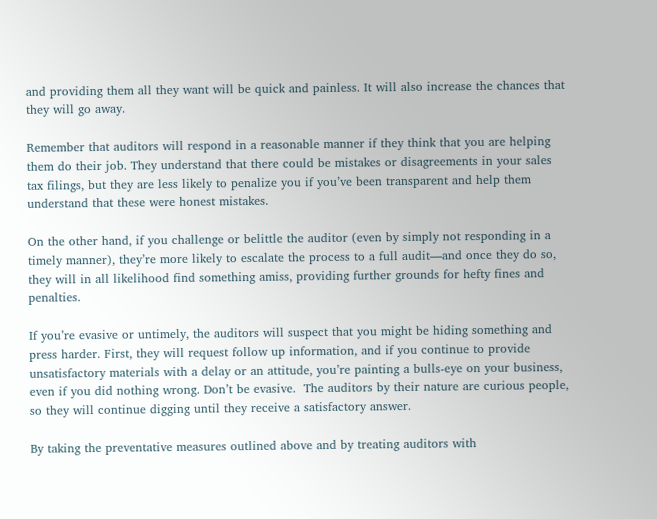and providing them all they want will be quick and painless. It will also increase the chances that they will go away.

Remember that auditors will respond in a reasonable manner if they think that you are helping them do their job. They understand that there could be mistakes or disagreements in your sales tax filings, but they are less likely to penalize you if you’ve been transparent and help them understand that these were honest mistakes.

On the other hand, if you challenge or belittle the auditor (even by simply not responding in a timely manner), they’re more likely to escalate the process to a full audit—and once they do so, they will in all likelihood find something amiss, providing further grounds for hefty fines and penalties.

If you’re evasive or untimely, the auditors will suspect that you might be hiding something and press harder. First, they will request follow up information, and if you continue to provide unsatisfactory materials with a delay or an attitude, you’re painting a bulls-eye on your business, even if you did nothing wrong. Don’t be evasive.  The auditors by their nature are curious people, so they will continue digging until they receive a satisfactory answer.

By taking the preventative measures outlined above and by treating auditors with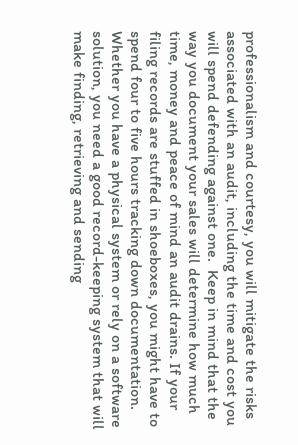professionalism and courtesy, you will mitigate the risks associated with an audit, including the time and cost you will spend defending against one.  Keep in mind that the way you document your sales will determine how much time, money and peace of mind an audit drains. If your filing records are stuffed in shoeboxes, you might have to spend four to five hours tracking down documentation. Whether you have a physical system or rely on a software solution, you need a good record-keeping system that will make finding, retrieving and sending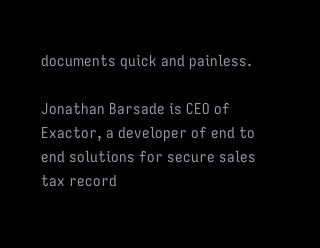documents quick and painless.

Jonathan Barsade is CEO of Exactor, a developer of end to end solutions for secure sales tax record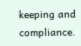keeping and compliance.